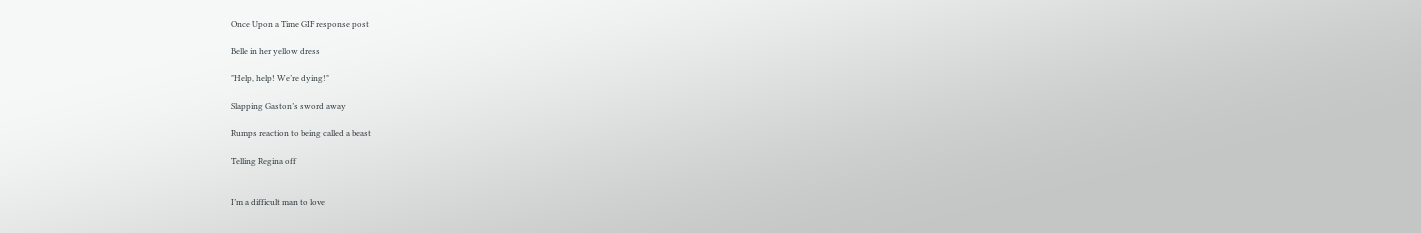Once Upon a Time GIF response post

Belle in her yellow dress

"Help, help! We’re dying!"

Slapping Gaston’s sword away

Rumps reaction to being called a beast

Telling Regina off


I’m a difficult man to love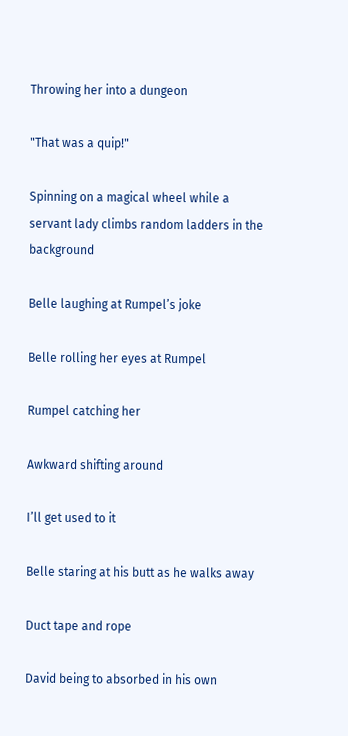Throwing her into a dungeon

"That was a quip!"

Spinning on a magical wheel while a servant lady climbs random ladders in the background

Belle laughing at Rumpel’s joke

Belle rolling her eyes at Rumpel

Rumpel catching her

Awkward shifting around

I’ll get used to it

Belle staring at his butt as he walks away

Duct tape and rope

David being to absorbed in his own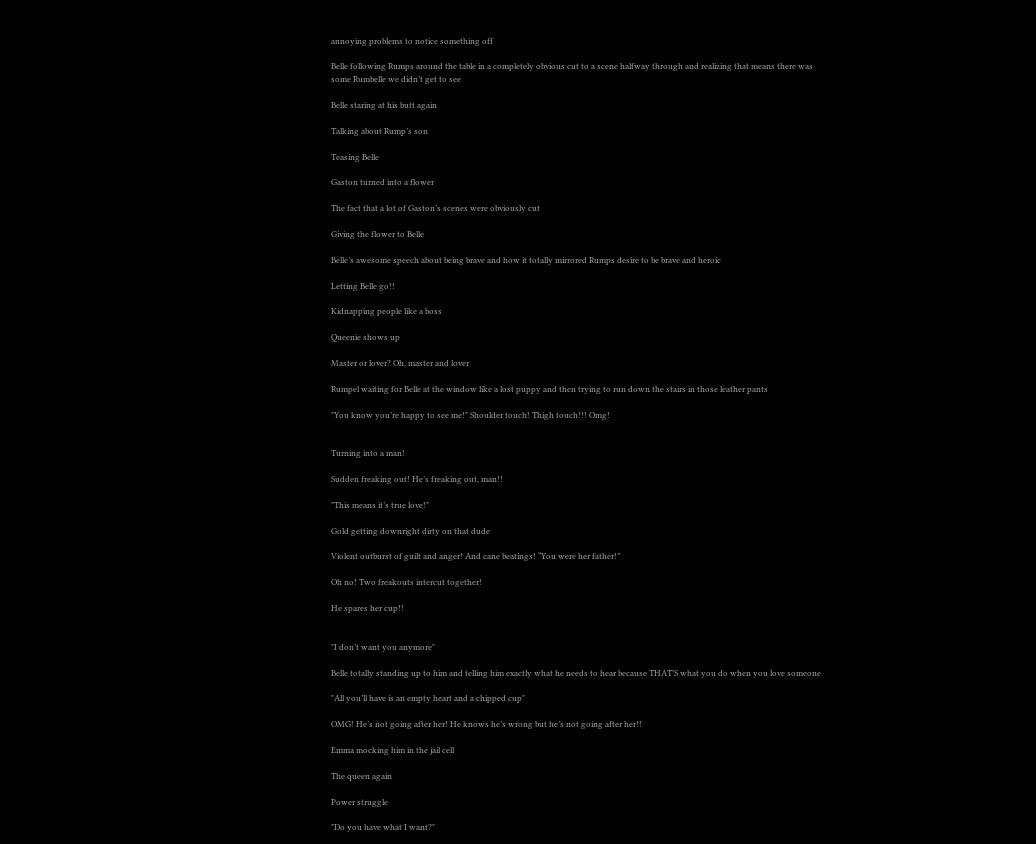annoying problems to notice something off

Belle following Rumps around the table in a completely obvious cut to a scene halfway through and realizing that means there was some Rumbelle we didn’t get to see

Belle staring at his butt again

Talking about Rump’s son

Teasing Belle

Gaston turned into a flower

The fact that a lot of Gaston’s scenes were obviously cut

Giving the flower to Belle

Belle’s awesome speech about being brave and how it totally mirrored Rumps desire to be brave and heroic

Letting Belle go!!

Kidnapping people like a boss

Queenie shows up

Master or lover? Oh, master and lover

Rumpel waiting for Belle at the window like a lost puppy and then trying to run down the stairs in those leather pants

"You know you’re happy to see me!" Shoulder touch! Thigh touch!!! Omg!


Turning into a man!

Sudden freaking out! He’s freaking out, man!!

"This means it’s true love!"

Gold getting downright dirty on that dude

Violent outburst of guilt and anger! And cane beatings! “You were her father!”

Oh no! Two freakouts intercut together!

He spares her cup!!


"I don’t want you anymore"

Belle totally standing up to him and telling him exactly what he needs to hear because THAT’S what you do when you love someone

"All you’ll have is an empty heart and a chipped cup"

OMG! He’s not going after her! He knows he’s wrong but he’s not going after her!!

Emma mocking him in the jail cell

The queen again

Power struggle

"Do you have what I want?"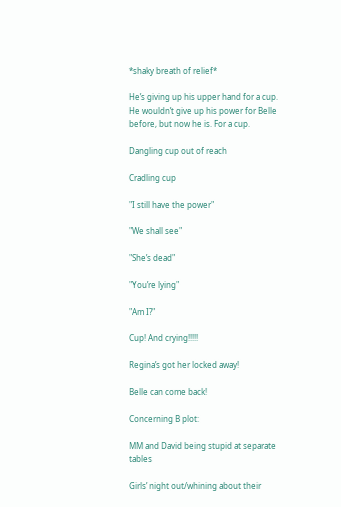*shaky breath of relief*

He’s giving up his upper hand for a cup. He wouldn’t give up his power for Belle before, but now he is. For a cup.

Dangling cup out of reach

Cradling cup

"I still have the power"

"We shall see"

"She’s dead"

"You’re lying"

"Am I?"

Cup! And crying!!!!!

Regina’s got her locked away!

Belle can come back!

Concerning B plot:

MM and David being stupid at separate tables

Girls’ night out/whining about their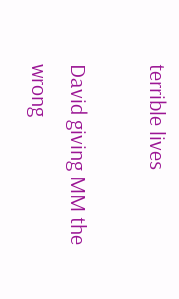terrible lives

David giving MM the wrong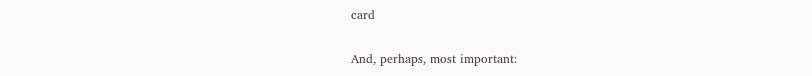card

And, perhaps, most important: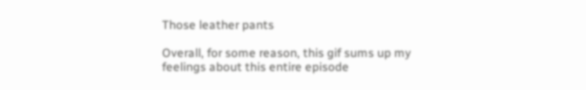Those leather pants

Overall, for some reason, this gif sums up my feelings about this entire episode